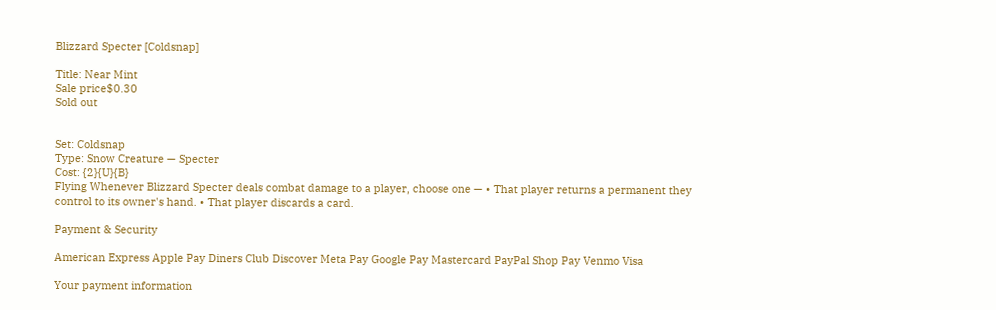Blizzard Specter [Coldsnap]

Title: Near Mint
Sale price$0.30
Sold out


Set: Coldsnap
Type: Snow Creature — Specter
Cost: {2}{U}{B}
Flying Whenever Blizzard Specter deals combat damage to a player, choose one — • That player returns a permanent they control to its owner's hand. • That player discards a card.

Payment & Security

American Express Apple Pay Diners Club Discover Meta Pay Google Pay Mastercard PayPal Shop Pay Venmo Visa

Your payment information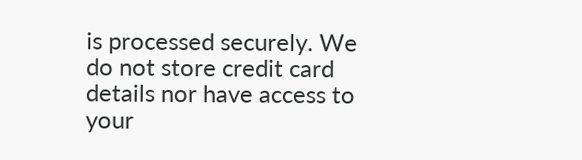is processed securely. We do not store credit card details nor have access to your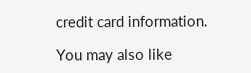credit card information.

You may also like